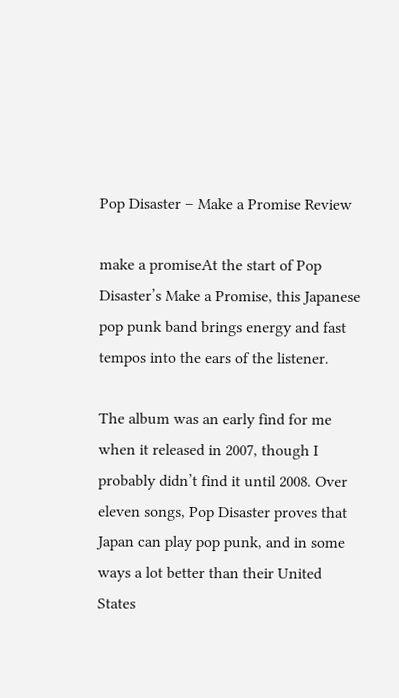Pop Disaster – Make a Promise Review

make a promiseAt the start of Pop Disaster’s Make a Promise, this Japanese pop punk band brings energy and fast tempos into the ears of the listener.

The album was an early find for me when it released in 2007, though I probably didn’t find it until 2008. Over eleven songs, Pop Disaster proves that Japan can play pop punk, and in some ways a lot better than their United States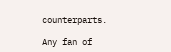counterparts.

Any fan of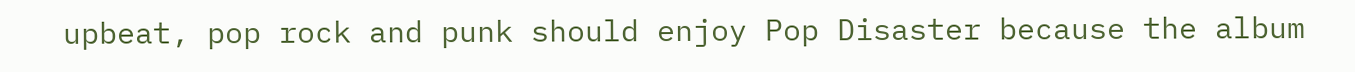upbeat, pop rock and punk should enjoy Pop Disaster because the album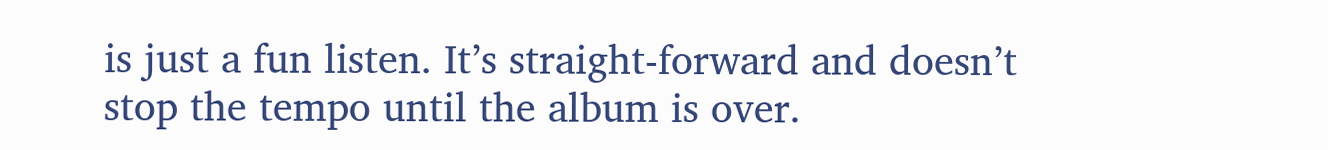is just a fun listen. It’s straight-forward and doesn’t stop the tempo until the album is over.